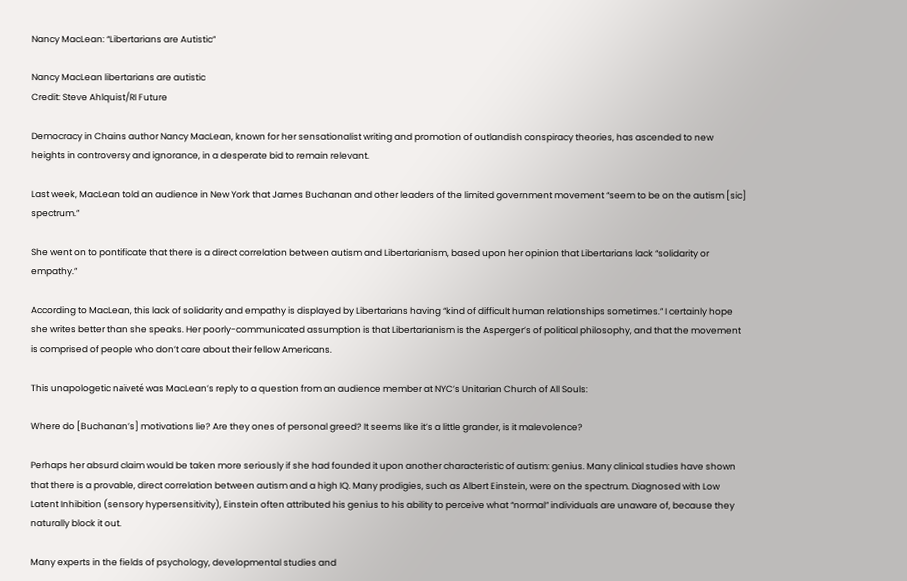Nancy MacLean: “Libertarians are Autistic”

Nancy MacLean libertarians are autistic
Credit: Steve Ahlquist/RI Future

Democracy in Chains author Nancy MacLean, known for her sensationalist writing and promotion of outlandish conspiracy theories, has ascended to new heights in controversy and ignorance, in a desperate bid to remain relevant.

Last week, MacLean told an audience in New York that James Buchanan and other leaders of the limited government movement “seem to be on the autism [sic] spectrum.”

She went on to pontificate that there is a direct correlation between autism and Libertarianism, based upon her opinion that Libertarians lack “solidarity or empathy.”

According to MacLean, this lack of solidarity and empathy is displayed by Libertarians having “kind of difficult human relationships sometimes.” I certainly hope she writes better than she speaks. Her poorly-communicated assumption is that Libertarianism is the Asperger’s of political philosophy, and that the movement is comprised of people who don’t care about their fellow Americans.

This unapologetic naïveté was MacLean’s reply to a question from an audience member at NYC’s Unitarian Church of All Souls:

Where do [Buchanan’s] motivations lie? Are they ones of personal greed? It seems like it’s a little grander, is it malevolence?

Perhaps her absurd claim would be taken more seriously if she had founded it upon another characteristic of autism: genius. Many clinical studies have shown that there is a provable, direct correlation between autism and a high IQ. Many prodigies, such as Albert Einstein, were on the spectrum. Diagnosed with Low Latent Inhibition (sensory hypersensitivity), Einstein often attributed his genius to his ability to perceive what “normal” individuals are unaware of, because they naturally block it out.

Many experts in the fields of psychology, developmental studies and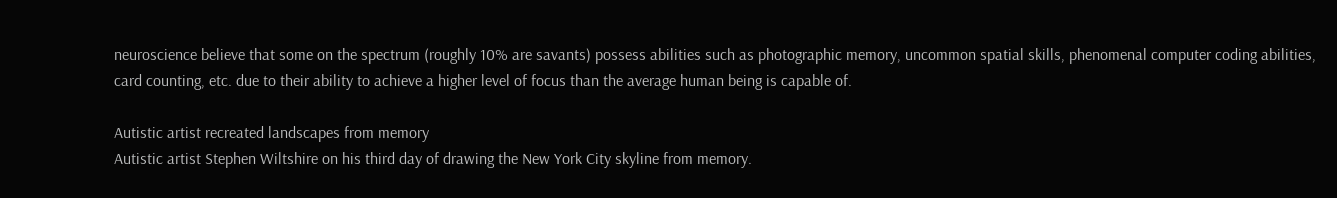neuroscience believe that some on the spectrum (roughly 10% are savants) possess abilities such as photographic memory, uncommon spatial skills, phenomenal computer coding abilities, card counting, etc. due to their ability to achieve a higher level of focus than the average human being is capable of.

Autistic artist recreated landscapes from memory
Autistic artist Stephen Wiltshire on his third day of drawing the New York City skyline from memory.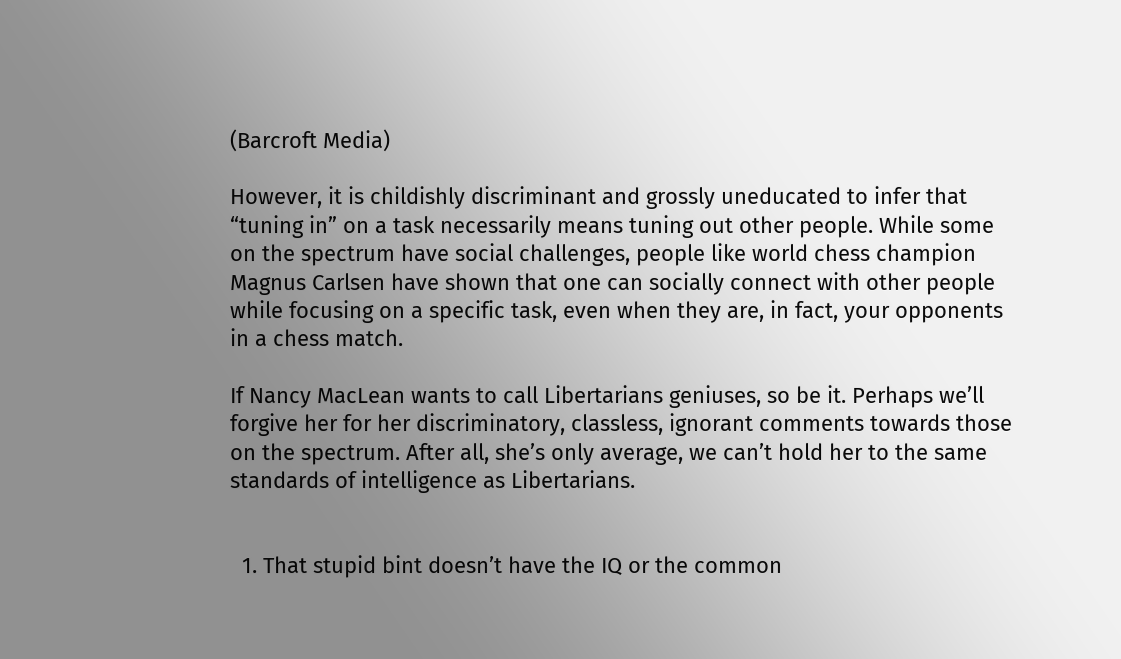(Barcroft Media)

However, it is childishly discriminant and grossly uneducated to infer that “tuning in” on a task necessarily means tuning out other people. While some on the spectrum have social challenges, people like world chess champion Magnus Carlsen have shown that one can socially connect with other people while focusing on a specific task, even when they are, in fact, your opponents in a chess match.

If Nancy MacLean wants to call Libertarians geniuses, so be it. Perhaps we’ll forgive her for her discriminatory, classless, ignorant comments towards those on the spectrum. After all, she’s only average, we can’t hold her to the same standards of intelligence as Libertarians.


  1. That stupid bint doesn’t have the IQ or the common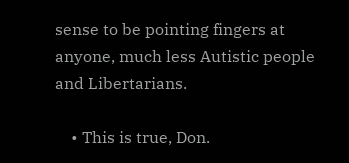sense to be pointing fingers at anyone, much less Autistic people and Libertarians.

    • This is true, Don.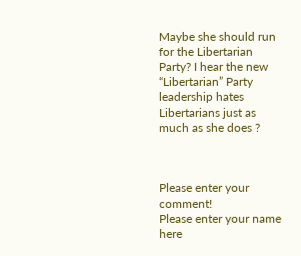Maybe she should run for the Libertarian Party? I hear the new “Libertarian” Party leadership hates Libertarians just as much as she does ?



Please enter your comment!
Please enter your name here